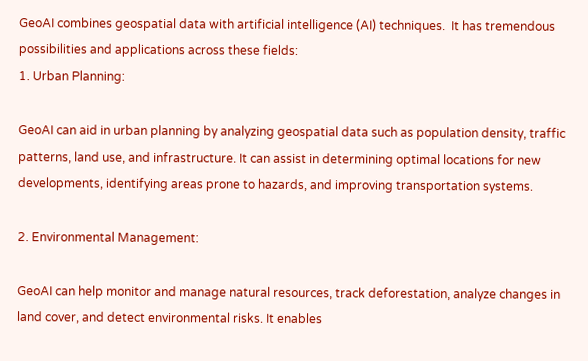GeoAI combines geospatial data with artificial intelligence (AI) techniques.  It has tremendous possibilities and applications across these fields:
1. Urban Planning:

GeoAI can aid in urban planning by analyzing geospatial data such as population density, traffic patterns, land use, and infrastructure. It can assist in determining optimal locations for new developments, identifying areas prone to hazards, and improving transportation systems.

2. Environmental Management:

GeoAI can help monitor and manage natural resources, track deforestation, analyze changes in land cover, and detect environmental risks. It enables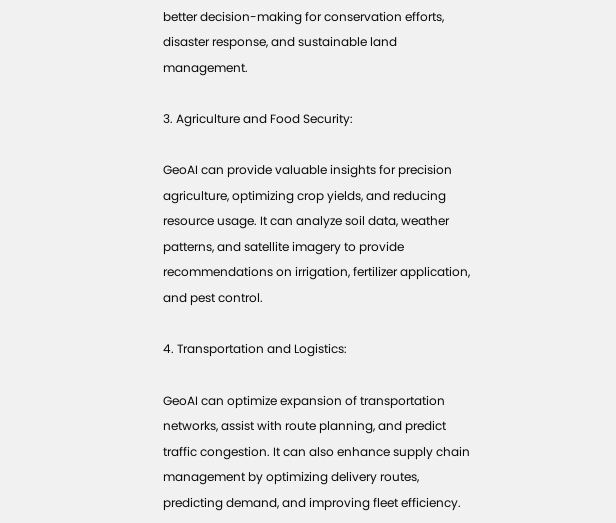better decision-making for conservation efforts, disaster response, and sustainable land management.

3. Agriculture and Food Security:

GeoAI can provide valuable insights for precision agriculture, optimizing crop yields, and reducing resource usage. It can analyze soil data, weather patterns, and satellite imagery to provide recommendations on irrigation, fertilizer application, and pest control.

4. Transportation and Logistics:

GeoAI can optimize expansion of transportation networks, assist with route planning, and predict traffic congestion. It can also enhance supply chain management by optimizing delivery routes, predicting demand, and improving fleet efficiency.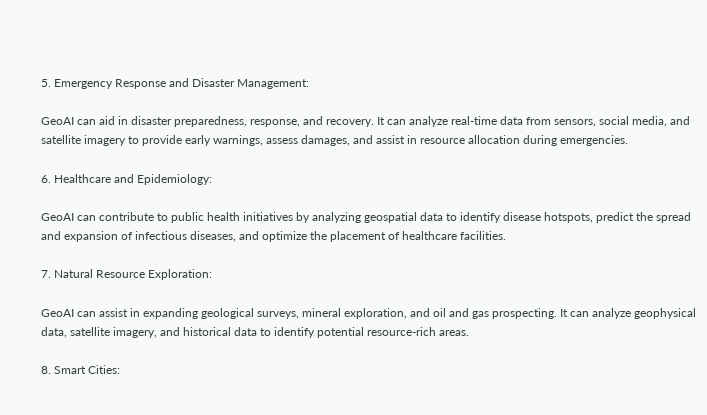5. Emergency Response and Disaster Management:

GeoAI can aid in disaster preparedness, response, and recovery. It can analyze real-time data from sensors, social media, and satellite imagery to provide early warnings, assess damages, and assist in resource allocation during emergencies.

6. Healthcare and Epidemiology:

GeoAI can contribute to public health initiatives by analyzing geospatial data to identify disease hotspots, predict the spread and expansion of infectious diseases, and optimize the placement of healthcare facilities.

7. Natural Resource Exploration:

GeoAI can assist in expanding geological surveys, mineral exploration, and oil and gas prospecting. It can analyze geophysical data, satellite imagery, and historical data to identify potential resource-rich areas.

8. Smart Cities: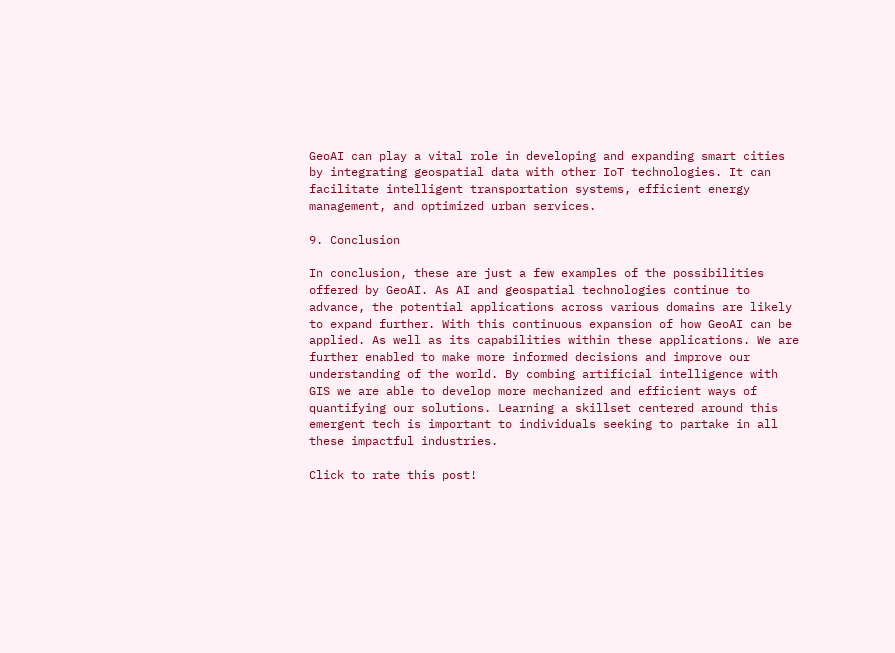GeoAI can play a vital role in developing and expanding smart cities by integrating geospatial data with other IoT technologies. It can facilitate intelligent transportation systems, efficient energy management, and optimized urban services.

9. Conclusion

In conclusion, these are just a few examples of the possibilities offered by GeoAI. As AI and geospatial technologies continue to advance, the potential applications across various domains are likely to expand further. With this continuous expansion of how GeoAI can be applied. As well as its capabilities within these applications. We are further enabled to make more informed decisions and improve our understanding of the world. By combing artificial intelligence with GIS we are able to develop more mechanized and efficient ways of quantifying our solutions. Learning a skillset centered around this emergent tech is important to individuals seeking to partake in all these impactful industries.

Click to rate this post!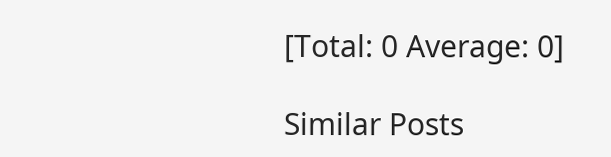[Total: 0 Average: 0]

Similar Posts